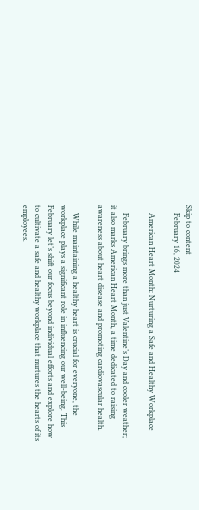Skip to content
    February 16, 2024

    American Heart Month: Nurturing a Safe and Healthy Workplace

    February brings more than just Valentine’s Day and cooler weather; it also marks American Heart Month, a time dedicated to raising awareness about heart disease and promoting cardiovascular health.

    While maintaining a healthy heart is crucial for everyone, the workplace plays a significant role in influencing our well-being. This February let’s shift our focus beyond individual efforts and explore how to cultivate a safe and healthy workplace that nurtures the hearts of its employees.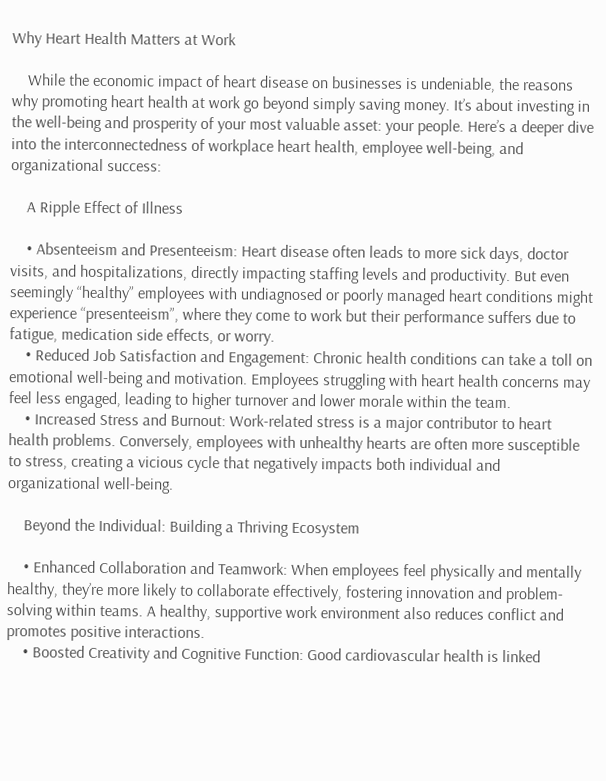Why Heart Health Matters at Work

    While the economic impact of heart disease on businesses is undeniable, the reasons why promoting heart health at work go beyond simply saving money. It’s about investing in the well-being and prosperity of your most valuable asset: your people. Here’s a deeper dive into the interconnectedness of workplace heart health, employee well-being, and organizational success:

    A Ripple Effect of Illness

    • Absenteeism and Presenteeism: Heart disease often leads to more sick days, doctor visits, and hospitalizations, directly impacting staffing levels and productivity. But even seemingly “healthy” employees with undiagnosed or poorly managed heart conditions might experience “presenteeism”, where they come to work but their performance suffers due to fatigue, medication side effects, or worry.
    • Reduced Job Satisfaction and Engagement: Chronic health conditions can take a toll on emotional well-being and motivation. Employees struggling with heart health concerns may feel less engaged, leading to higher turnover and lower morale within the team.
    • Increased Stress and Burnout: Work-related stress is a major contributor to heart health problems. Conversely, employees with unhealthy hearts are often more susceptible to stress, creating a vicious cycle that negatively impacts both individual and organizational well-being.

    Beyond the Individual: Building a Thriving Ecosystem

    • Enhanced Collaboration and Teamwork: When employees feel physically and mentally healthy, they’re more likely to collaborate effectively, fostering innovation and problem-solving within teams. A healthy, supportive work environment also reduces conflict and promotes positive interactions.
    • Boosted Creativity and Cognitive Function: Good cardiovascular health is linked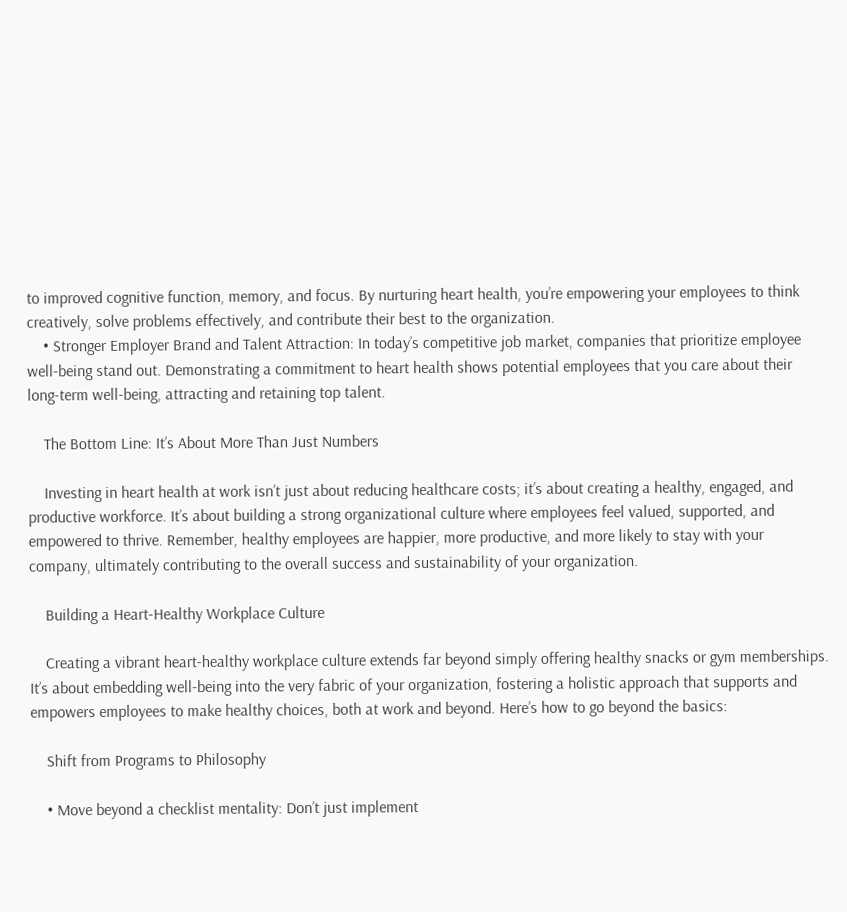to improved cognitive function, memory, and focus. By nurturing heart health, you’re empowering your employees to think creatively, solve problems effectively, and contribute their best to the organization.
    • Stronger Employer Brand and Talent Attraction: In today’s competitive job market, companies that prioritize employee well-being stand out. Demonstrating a commitment to heart health shows potential employees that you care about their long-term well-being, attracting and retaining top talent.

    The Bottom Line: It’s About More Than Just Numbers

    Investing in heart health at work isn’t just about reducing healthcare costs; it’s about creating a healthy, engaged, and productive workforce. It’s about building a strong organizational culture where employees feel valued, supported, and empowered to thrive. Remember, healthy employees are happier, more productive, and more likely to stay with your company, ultimately contributing to the overall success and sustainability of your organization.

    Building a Heart-Healthy Workplace Culture

    Creating a vibrant heart-healthy workplace culture extends far beyond simply offering healthy snacks or gym memberships. It’s about embedding well-being into the very fabric of your organization, fostering a holistic approach that supports and empowers employees to make healthy choices, both at work and beyond. Here’s how to go beyond the basics:

    Shift from Programs to Philosophy

    • Move beyond a checklist mentality: Don’t just implement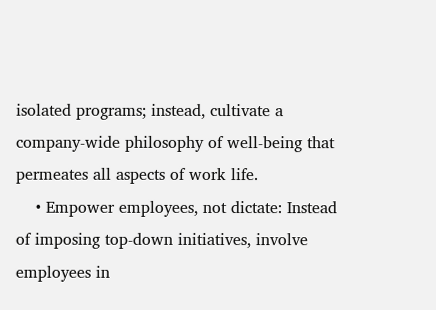isolated programs; instead, cultivate a company-wide philosophy of well-being that permeates all aspects of work life.
    • Empower employees, not dictate: Instead of imposing top-down initiatives, involve employees in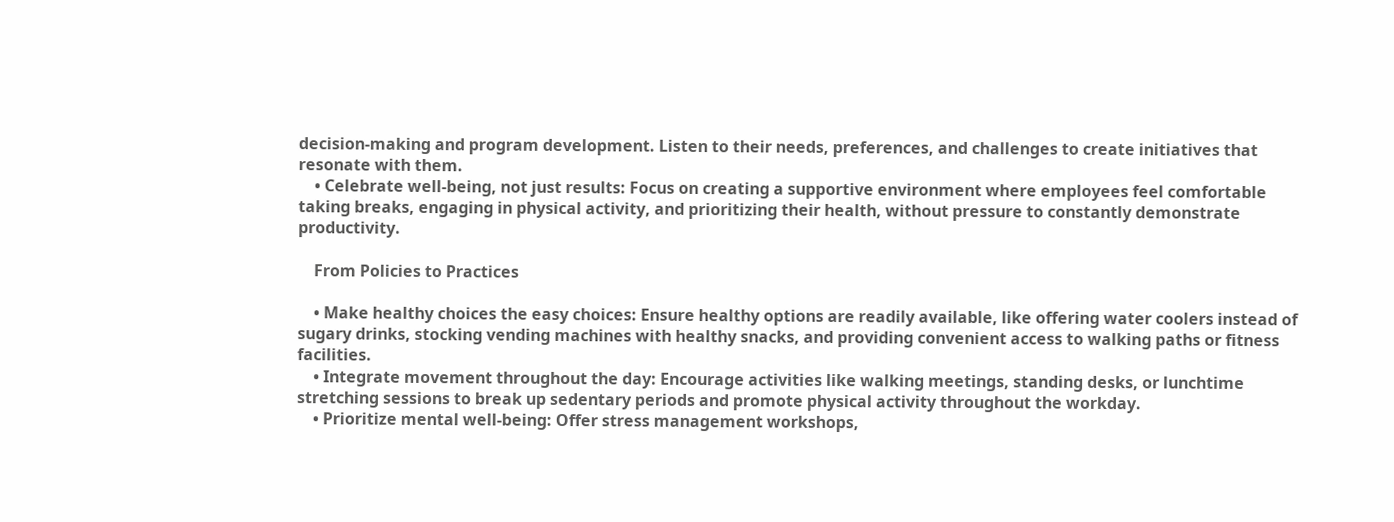decision-making and program development. Listen to their needs, preferences, and challenges to create initiatives that resonate with them.
    • Celebrate well-being, not just results: Focus on creating a supportive environment where employees feel comfortable taking breaks, engaging in physical activity, and prioritizing their health, without pressure to constantly demonstrate productivity.

    From Policies to Practices

    • Make healthy choices the easy choices: Ensure healthy options are readily available, like offering water coolers instead of sugary drinks, stocking vending machines with healthy snacks, and providing convenient access to walking paths or fitness facilities.
    • Integrate movement throughout the day: Encourage activities like walking meetings, standing desks, or lunchtime stretching sessions to break up sedentary periods and promote physical activity throughout the workday.
    • Prioritize mental well-being: Offer stress management workshops,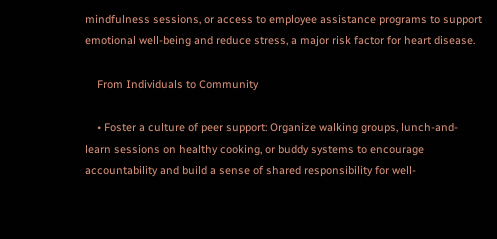mindfulness sessions, or access to employee assistance programs to support emotional well-being and reduce stress, a major risk factor for heart disease.

    From Individuals to Community

    • Foster a culture of peer support: Organize walking groups, lunch-and-learn sessions on healthy cooking, or buddy systems to encourage accountability and build a sense of shared responsibility for well-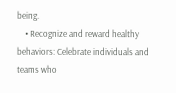being.
    • Recognize and reward healthy behaviors: Celebrate individuals and teams who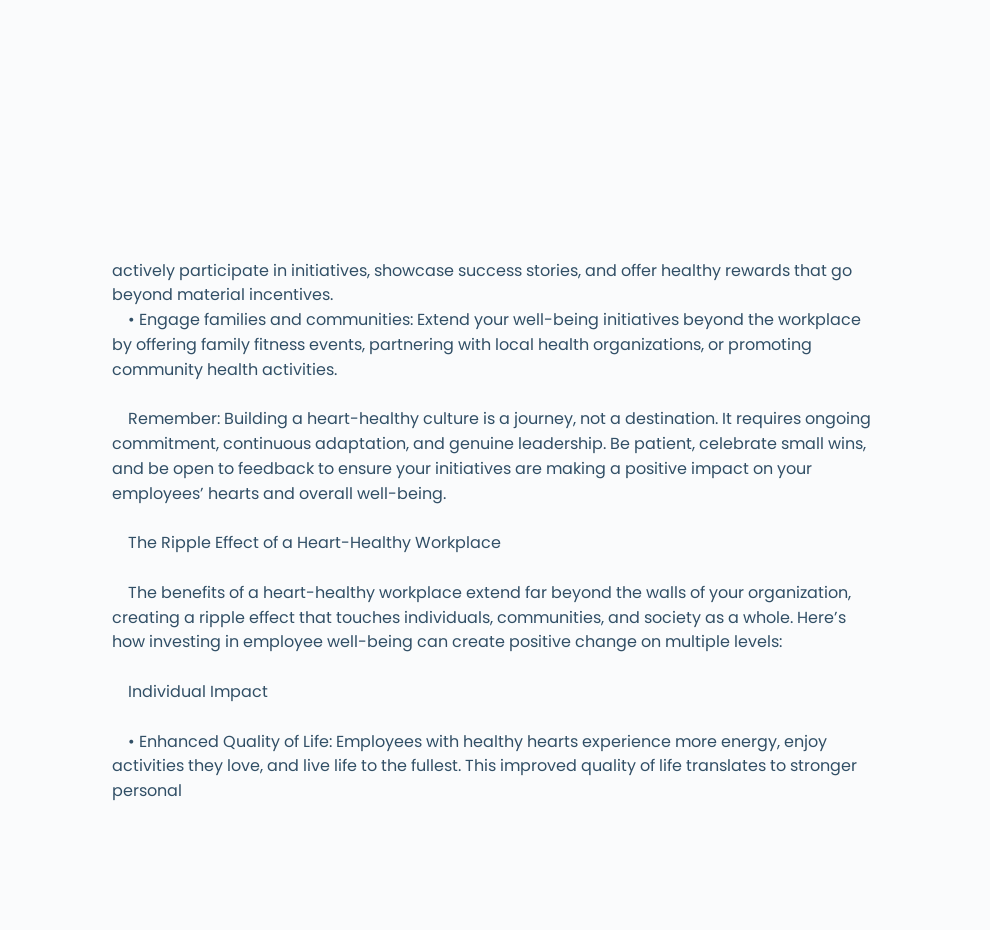actively participate in initiatives, showcase success stories, and offer healthy rewards that go beyond material incentives.
    • Engage families and communities: Extend your well-being initiatives beyond the workplace by offering family fitness events, partnering with local health organizations, or promoting community health activities.

    Remember: Building a heart-healthy culture is a journey, not a destination. It requires ongoing commitment, continuous adaptation, and genuine leadership. Be patient, celebrate small wins, and be open to feedback to ensure your initiatives are making a positive impact on your employees’ hearts and overall well-being.

    The Ripple Effect of a Heart-Healthy Workplace

    The benefits of a heart-healthy workplace extend far beyond the walls of your organization, creating a ripple effect that touches individuals, communities, and society as a whole. Here’s how investing in employee well-being can create positive change on multiple levels:

    Individual Impact

    • Enhanced Quality of Life: Employees with healthy hearts experience more energy, enjoy activities they love, and live life to the fullest. This improved quality of life translates to stronger personal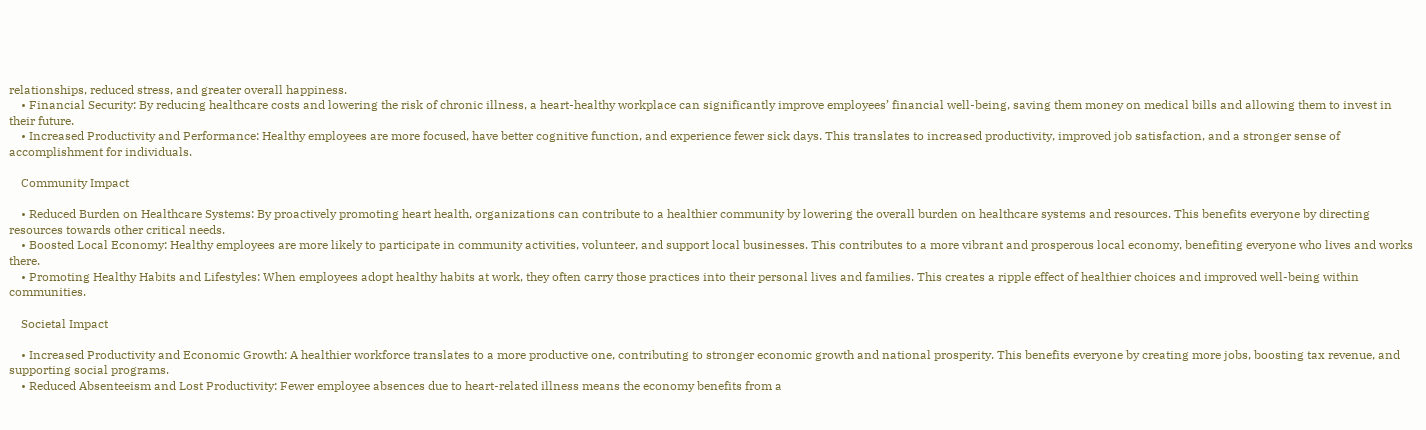relationships, reduced stress, and greater overall happiness.
    • Financial Security: By reducing healthcare costs and lowering the risk of chronic illness, a heart-healthy workplace can significantly improve employees’ financial well-being, saving them money on medical bills and allowing them to invest in their future.
    • Increased Productivity and Performance: Healthy employees are more focused, have better cognitive function, and experience fewer sick days. This translates to increased productivity, improved job satisfaction, and a stronger sense of accomplishment for individuals.

    Community Impact

    • Reduced Burden on Healthcare Systems: By proactively promoting heart health, organizations can contribute to a healthier community by lowering the overall burden on healthcare systems and resources. This benefits everyone by directing resources towards other critical needs.
    • Boosted Local Economy: Healthy employees are more likely to participate in community activities, volunteer, and support local businesses. This contributes to a more vibrant and prosperous local economy, benefiting everyone who lives and works there.
    • Promoting Healthy Habits and Lifestyles: When employees adopt healthy habits at work, they often carry those practices into their personal lives and families. This creates a ripple effect of healthier choices and improved well-being within communities.

    Societal Impact

    • Increased Productivity and Economic Growth: A healthier workforce translates to a more productive one, contributing to stronger economic growth and national prosperity. This benefits everyone by creating more jobs, boosting tax revenue, and supporting social programs.
    • Reduced Absenteeism and Lost Productivity: Fewer employee absences due to heart-related illness means the economy benefits from a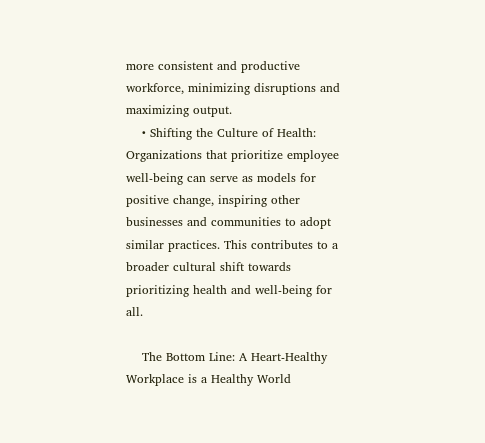more consistent and productive workforce, minimizing disruptions and maximizing output.
    • Shifting the Culture of Health: Organizations that prioritize employee well-being can serve as models for positive change, inspiring other businesses and communities to adopt similar practices. This contributes to a broader cultural shift towards prioritizing health and well-being for all.

    The Bottom Line: A Heart-Healthy Workplace is a Healthy World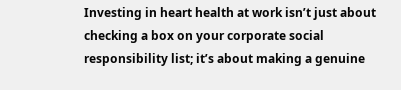Investing in heart health at work isn’t just about checking a box on your corporate social responsibility list; it’s about making a genuine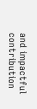and impactful contribution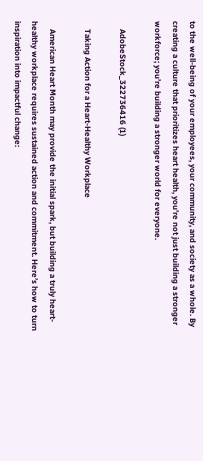to the well-being of your employees, your community, and society as a whole. By creating a culture that prioritizes heart health, you’re not just building a stronger workforce; you’re building a stronger world for everyone.

    AdobeStock_322736416 (1)

    Taking Action for a Heart-Healthy Workplace

    American Heart Month may provide the initial spark, but building a truly heart-healthy workplace requires sustained action and commitment. Here’s how to turn inspiration into impactful change: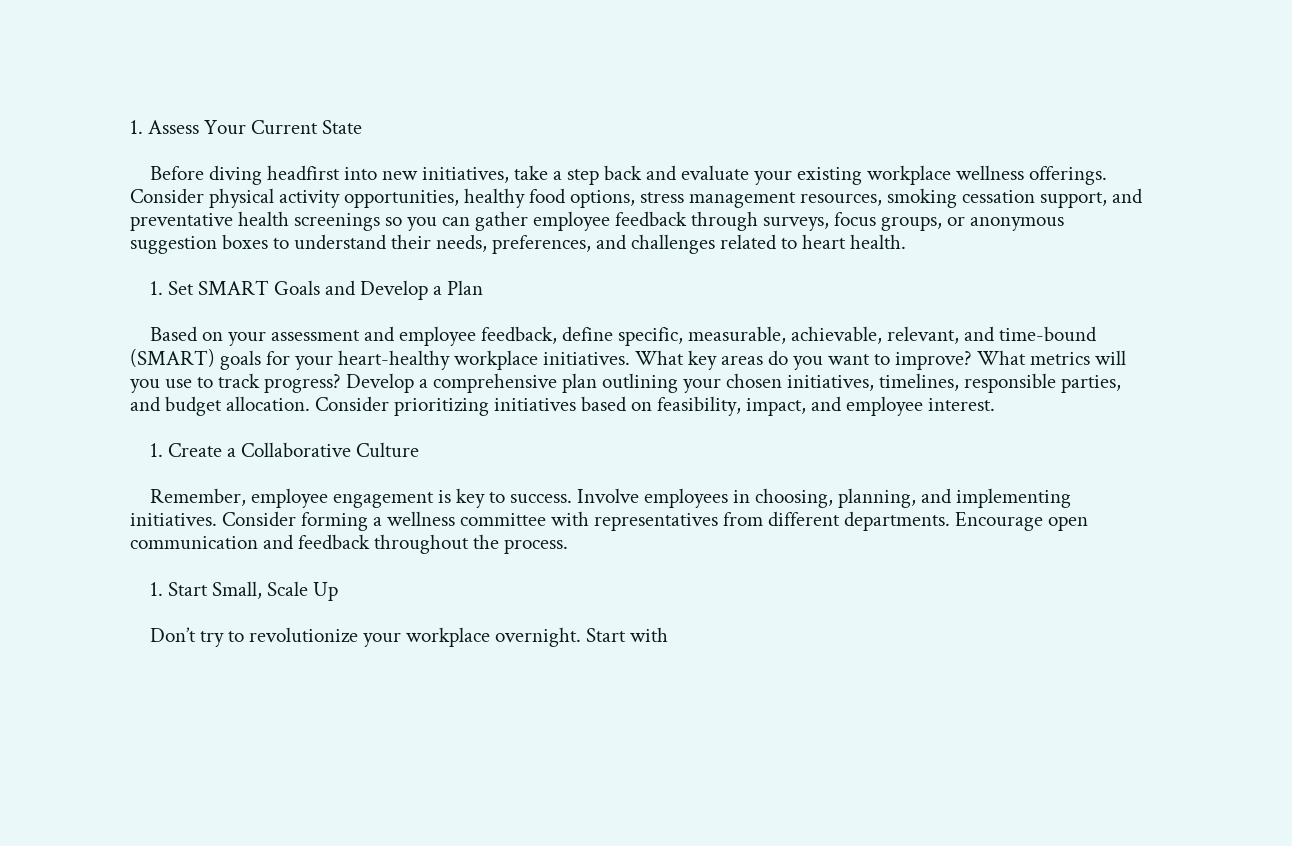1. Assess Your Current State

    Before diving headfirst into new initiatives, take a step back and evaluate your existing workplace wellness offerings. Consider physical activity opportunities, healthy food options, stress management resources, smoking cessation support, and preventative health screenings so you can gather employee feedback through surveys, focus groups, or anonymous suggestion boxes to understand their needs, preferences, and challenges related to heart health.

    1. Set SMART Goals and Develop a Plan

    Based on your assessment and employee feedback, define specific, measurable, achievable, relevant, and time-bound (SMART) goals for your heart-healthy workplace initiatives. What key areas do you want to improve? What metrics will you use to track progress? Develop a comprehensive plan outlining your chosen initiatives, timelines, responsible parties, and budget allocation. Consider prioritizing initiatives based on feasibility, impact, and employee interest.

    1. Create a Collaborative Culture

    Remember, employee engagement is key to success. Involve employees in choosing, planning, and implementing initiatives. Consider forming a wellness committee with representatives from different departments. Encourage open communication and feedback throughout the process.

    1. Start Small, Scale Up

    Don’t try to revolutionize your workplace overnight. Start with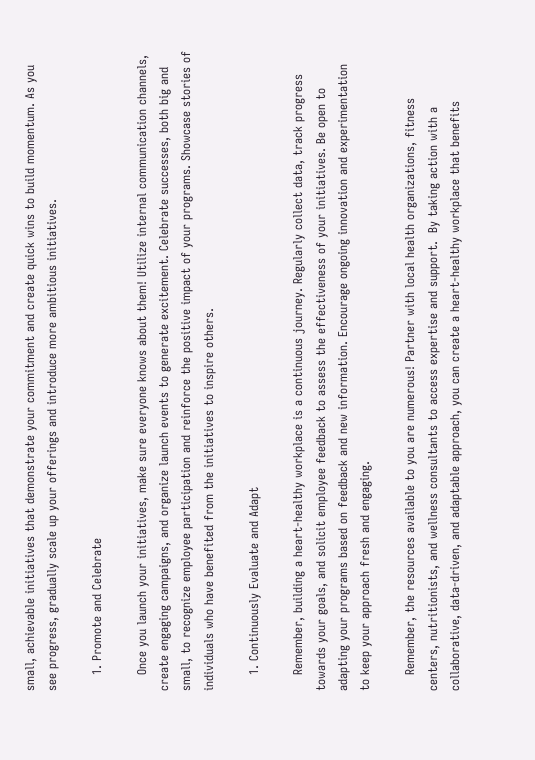small, achievable initiatives that demonstrate your commitment and create quick wins to build momentum. As you see progress, gradually scale up your offerings and introduce more ambitious initiatives.

    1. Promote and Celebrate

    Once you launch your initiatives, make sure everyone knows about them! Utilize internal communication channels, create engaging campaigns, and organize launch events to generate excitement. Celebrate successes, both big and small, to recognize employee participation and reinforce the positive impact of your programs. Showcase stories of individuals who have benefited from the initiatives to inspire others.

    1. Continuously Evaluate and Adapt

    Remember, building a heart-healthy workplace is a continuous journey. Regularly collect data, track progress towards your goals, and solicit employee feedback to assess the effectiveness of your initiatives. Be open to adapting your programs based on feedback and new information. Encourage ongoing innovation and experimentation to keep your approach fresh and engaging.

    Remember, the resources available to you are numerous! Partner with local health organizations, fitness centers, nutritionists, and wellness consultants to access expertise and support.  By taking action with a collaborative, data-driven, and adaptable approach, you can create a heart-healthy workplace that benefits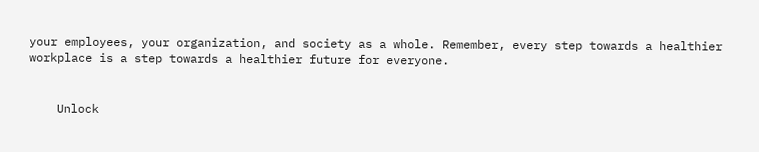your employees, your organization, and society as a whole. Remember, every step towards a healthier workplace is a step towards a healthier future for everyone.


    Unlock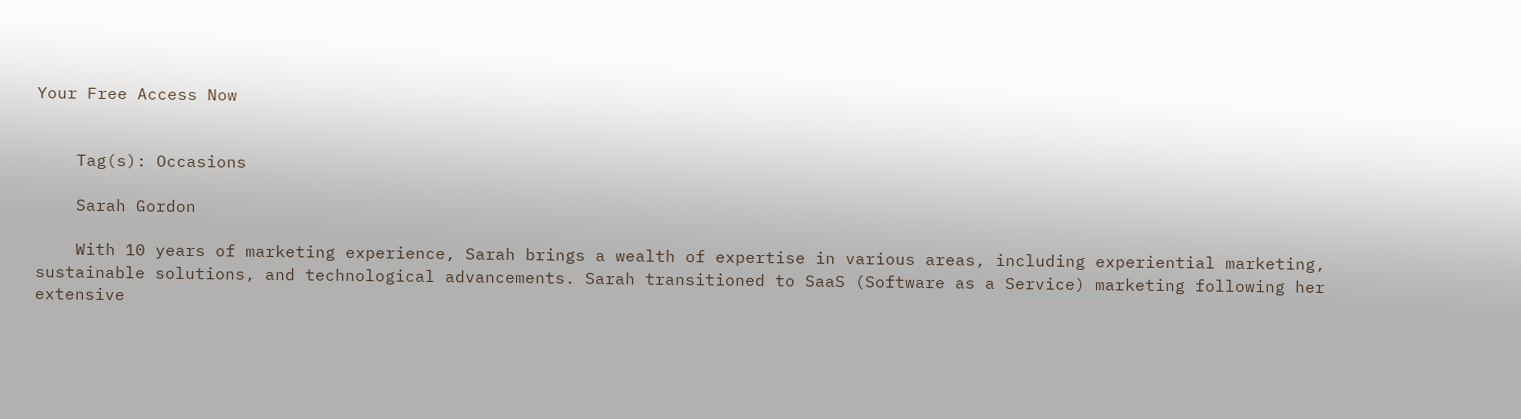Your Free Access Now


    Tag(s): Occasions

    Sarah Gordon

    With 10 years of marketing experience, Sarah brings a wealth of expertise in various areas, including experiential marketing, sustainable solutions, and technological advancements. Sarah transitioned to SaaS (Software as a Service) marketing following her extensive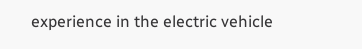experience in the electric vehicle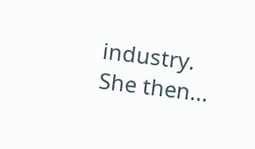industry. She then...